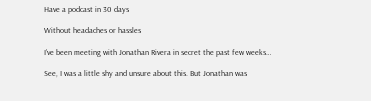Have a podcast in 30 days

Without headaches or hassles

I’ve been meeting with Jonathan Rivera in secret the past few weeks…

See, I was a little shy and unsure about this. But Jonathan was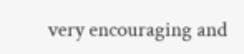very encouraging and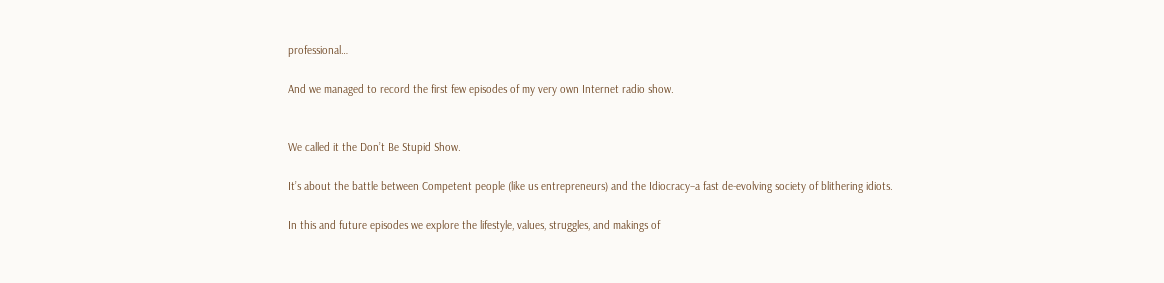professional…

And we managed to record the first few episodes of my very own Internet radio show.


We called it the Don’t Be Stupid Show.

It’s about the battle between Competent people (like us entrepreneurs) and the Idiocracy–a fast de-evolving society of blithering idiots.

In this and future episodes we explore the lifestyle, values, struggles, and makings of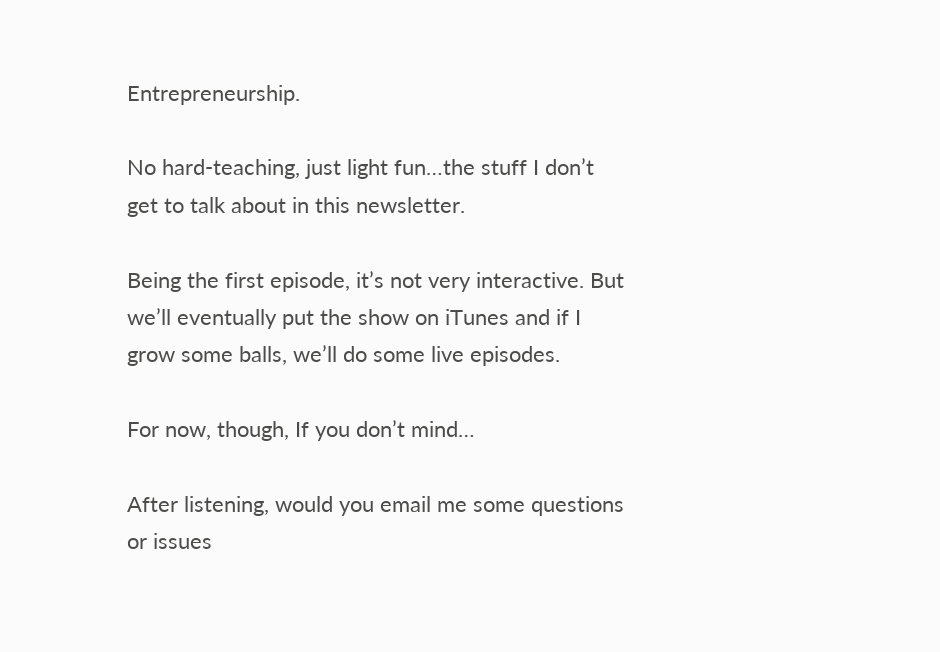Entrepreneurship.

No hard-teaching, just light fun…the stuff I don’t get to talk about in this newsletter.

Being the first episode, it’s not very interactive. But we’ll eventually put the show on iTunes and if I grow some balls, we’ll do some live episodes.

For now, though, If you don’t mind…

After listening, would you email me some questions or issues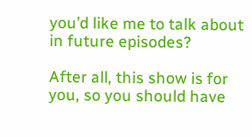you’d like me to talk about in future episodes?

After all, this show is for you, so you should have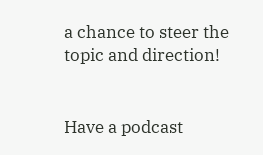a chance to steer the topic and direction!


Have a podcast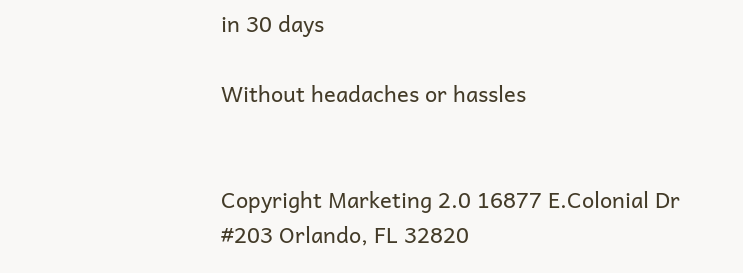in 30 days

Without headaches or hassles


Copyright Marketing 2.0 16877 E.Colonial Dr #203 Orlando, FL 32820